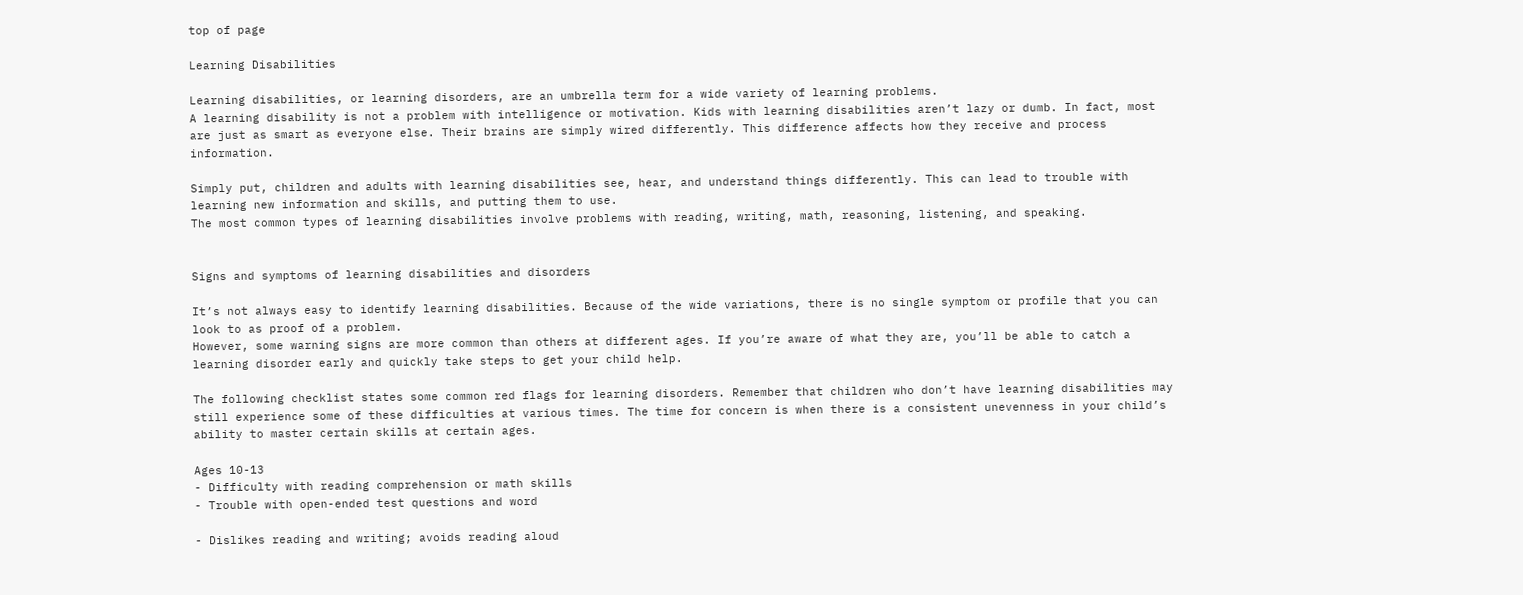top of page

Learning Disabilities

Learning disabilities, or learning disorders, are an umbrella term for a wide variety of learning problems.
A learning disability is not a problem with intelligence or motivation. Kids with learning disabilities aren’t lazy or dumb. In fact, most are just as smart as everyone else. Their brains are simply wired differently. This difference affects how they receive and process information.

Simply put, children and adults with learning disabilities see, hear, and understand things differently. This can lead to trouble with learning new information and skills, and putting them to use.
The most common types of learning disabilities involve problems with reading, writing, math, reasoning, listening, and speaking.


Signs and symptoms of learning disabilities and disorders

It’s not always easy to identify learning disabilities. Because of the wide variations, there is no single symptom or profile that you can look to as proof of a problem.
However, some warning signs are more common than others at different ages. If you’re aware of what they are, you’ll be able to catch a learning disorder early and quickly take steps to get your child help.

The following checklist states some common red flags for learning disorders. Remember that children who don’t have learning disabilities may still experience some of these difficulties at various times. The time for concern is when there is a consistent unevenness in your child’s ability to master certain skills at certain ages.

Ages 10-13
- Difficulty with reading comprehension or math skills
- Trouble with open-ended test questions and word

- Dislikes reading and writing; avoids reading aloud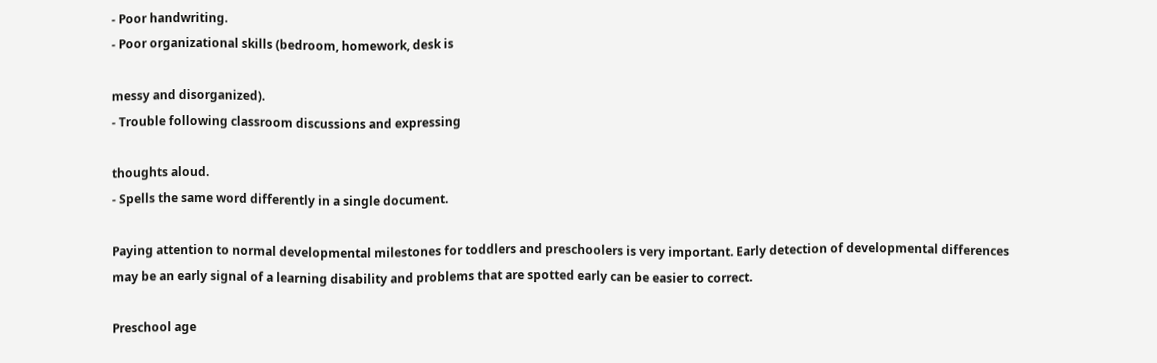- Poor handwriting.
- Poor organizational skills (bedroom, homework, desk is

messy and disorganized).
- Trouble following classroom discussions and expressing

thoughts aloud.
- Spells the same word differently in a single document.

Paying attention to normal developmental milestones for toddlers and preschoolers is very important. Early detection of developmental differences may be an early signal of a learning disability and problems that are spotted early can be easier to correct.

Preschool age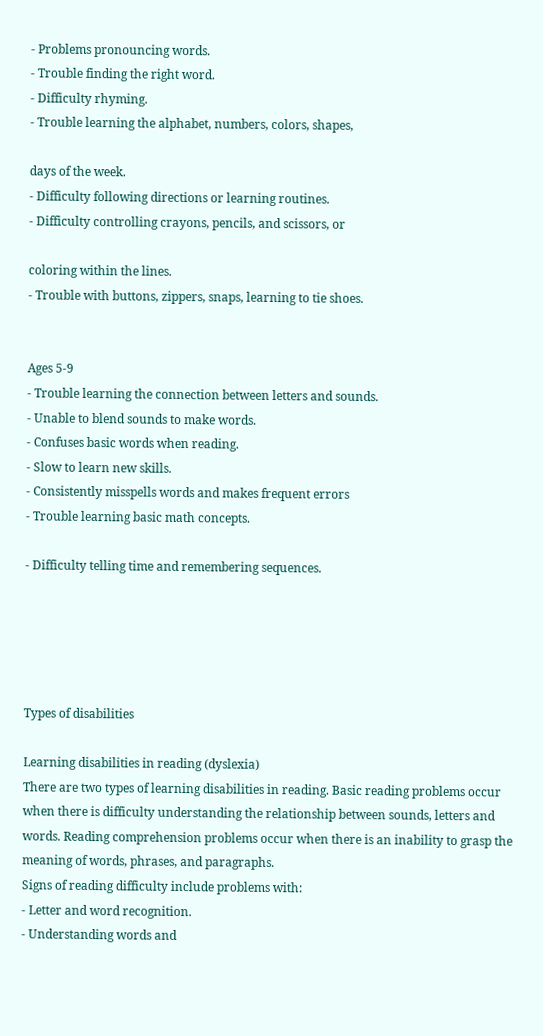- Problems pronouncing words.
- Trouble finding the right word.
- Difficulty rhyming.
- Trouble learning the alphabet, numbers, colors, shapes,

days of the week.
- Difficulty following directions or learning routines.
- Difficulty controlling crayons, pencils, and scissors, or

coloring within the lines.
- Trouble with buttons, zippers, snaps, learning to tie shoes.


Ages 5-9
- Trouble learning the connection between letters and sounds.
- Unable to blend sounds to make words.
- Confuses basic words when reading.
- Slow to learn new skills.
- Consistently misspells words and makes frequent errors
- Trouble learning basic math concepts.

- Difficulty telling time and remembering sequences.





Types of disabilities

Learning disabilities in reading (dyslexia)
There are two types of learning disabilities in reading. Basic reading problems occur when there is difficulty understanding the relationship between sounds, letters and words. Reading comprehension problems occur when there is an inability to grasp the meaning of words, phrases, and paragraphs.
Signs of reading difficulty include problems with:
- Letter and word recognition.
- Understanding words and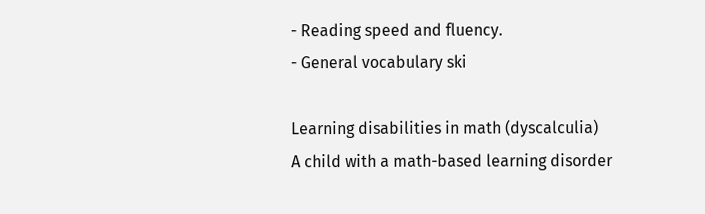- Reading speed and fluency.
- General vocabulary ski

Learning disabilities in math (dyscalculia)
A child with a math-based learning disorder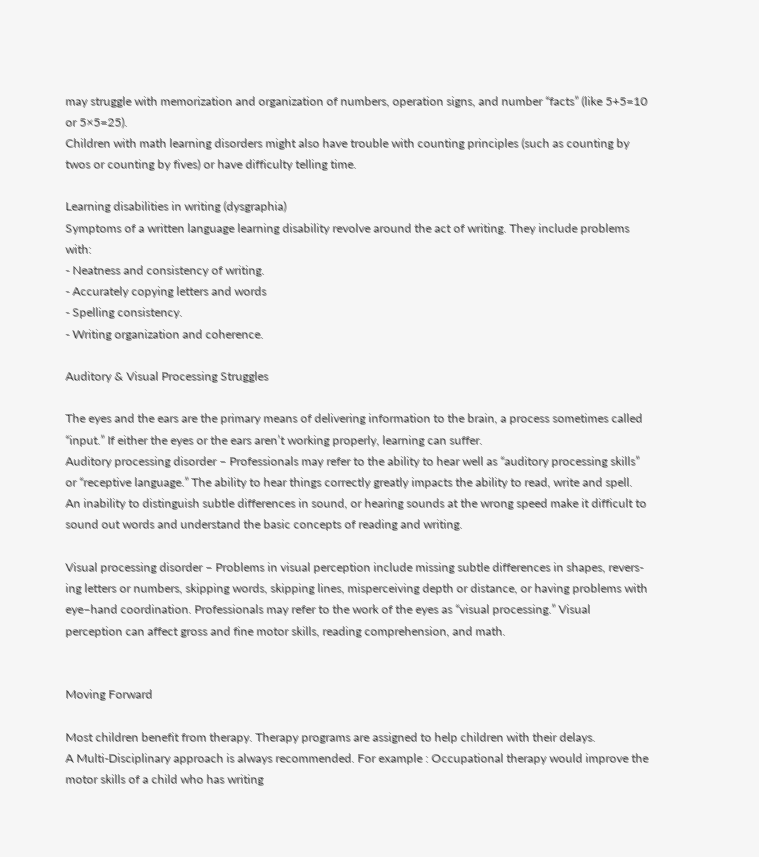may struggle with memorization and organization of numbers, operation signs, and number “facts” (like 5+5=10 or 5×5=25).
Children with math learning disorders might also have trouble with counting principles (such as counting by twos or counting by fives) or have difficulty telling time.

Learning disabilities in writing (dysgraphia)
Symptoms of a written language learning disability revolve around the act of writing. They include problems with:
- Neatness and consistency of writing.
- Accurately copying letters and words
- Spelling consistency.
- Writing organization and coherence.

Auditory & Visual Processing Struggles

The eyes and the ears are the primary means of delivering information to the brain, a process sometimes called “input.” If either the eyes or the ears aren’t working properly, learning can suffer.
Auditory processing disorder – Professionals may refer to the ability to hear well as “auditory processing skills” or “receptive language.” The ability to hear things correctly greatly impacts the ability to read, write and spell. An inability to distinguish subtle differences in sound, or hearing sounds at the wrong speed make it difficult to sound out words and understand the basic concepts of reading and writing.

Visual processing disorder – Problems in visual perception include missing subtle differences in shapes, revers- ing letters or numbers, skipping words, skipping lines, misperceiving depth or distance, or having problems with eye–hand coordination. Professionals may refer to the work of the eyes as “visual processing.” Visual perception can affect gross and fine motor skills, reading comprehension, and math.


Moving Forward

Most children benefit from therapy. Therapy programs are assigned to help children with their delays.
A Multi-Disciplinary approach is always recommended. For example : Occupational therapy would improve the motor skills of a child who has writing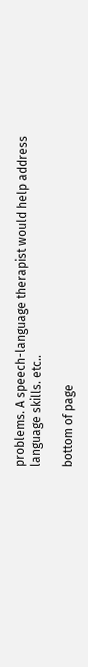problems. A speech-language therapist would help address language skills. etc..

bottom of page